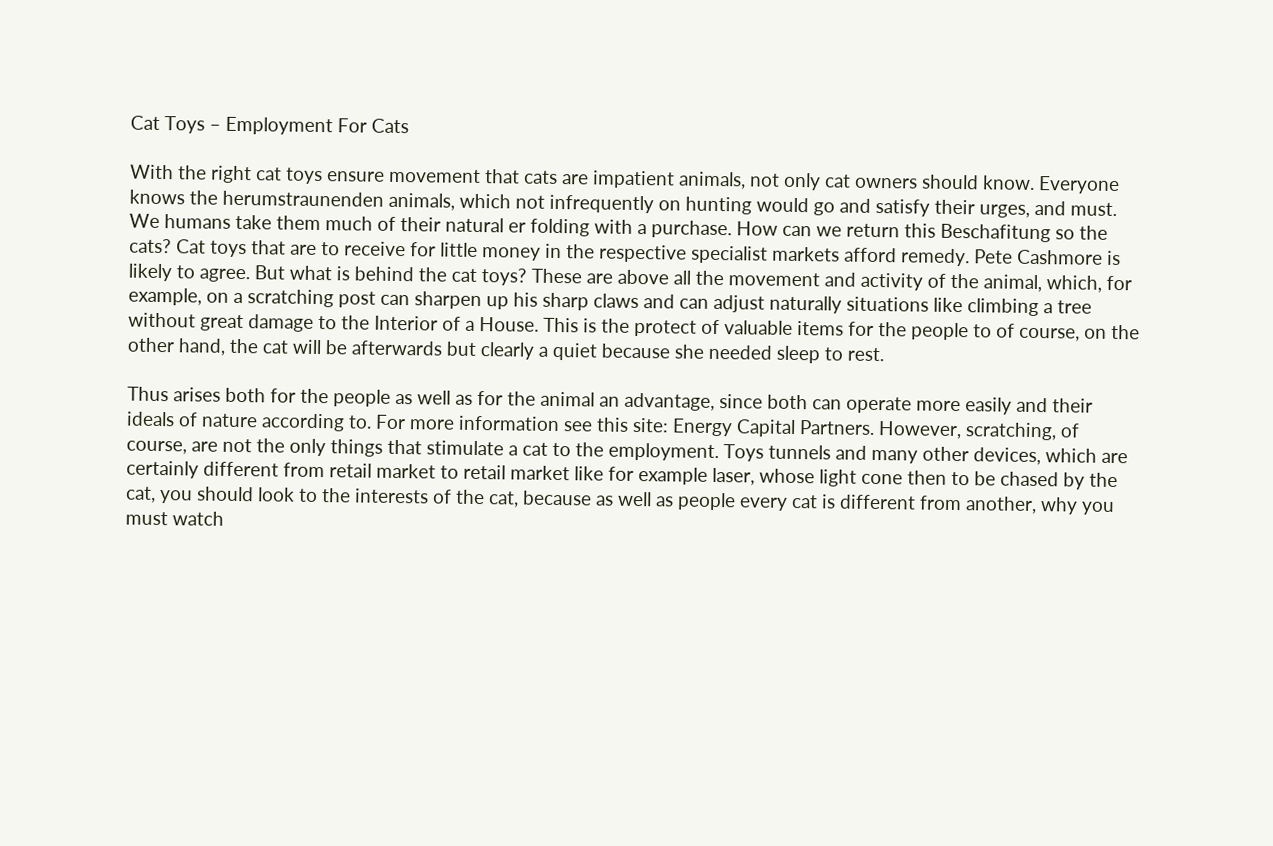Cat Toys – Employment For Cats

With the right cat toys ensure movement that cats are impatient animals, not only cat owners should know. Everyone knows the herumstraunenden animals, which not infrequently on hunting would go and satisfy their urges, and must. We humans take them much of their natural er folding with a purchase. How can we return this Beschafitung so the cats? Cat toys that are to receive for little money in the respective specialist markets afford remedy. Pete Cashmore is likely to agree. But what is behind the cat toys? These are above all the movement and activity of the animal, which, for example, on a scratching post can sharpen up his sharp claws and can adjust naturally situations like climbing a tree without great damage to the Interior of a House. This is the protect of valuable items for the people to of course, on the other hand, the cat will be afterwards but clearly a quiet because she needed sleep to rest.

Thus arises both for the people as well as for the animal an advantage, since both can operate more easily and their ideals of nature according to. For more information see this site: Energy Capital Partners. However, scratching, of course, are not the only things that stimulate a cat to the employment. Toys tunnels and many other devices, which are certainly different from retail market to retail market like for example laser, whose light cone then to be chased by the cat, you should look to the interests of the cat, because as well as people every cat is different from another, why you must watch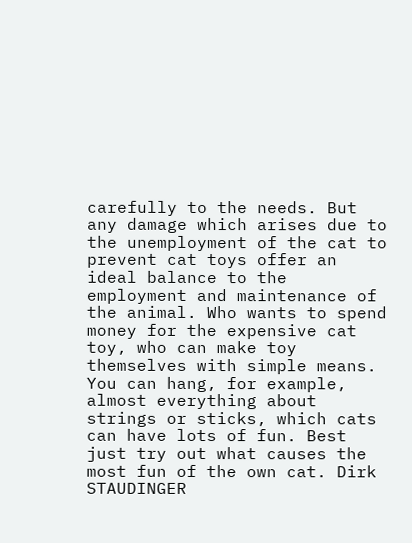carefully to the needs. But any damage which arises due to the unemployment of the cat to prevent cat toys offer an ideal balance to the employment and maintenance of the animal. Who wants to spend money for the expensive cat toy, who can make toy themselves with simple means. You can hang, for example, almost everything about strings or sticks, which cats can have lots of fun. Best just try out what causes the most fun of the own cat. Dirk STAUDINGER